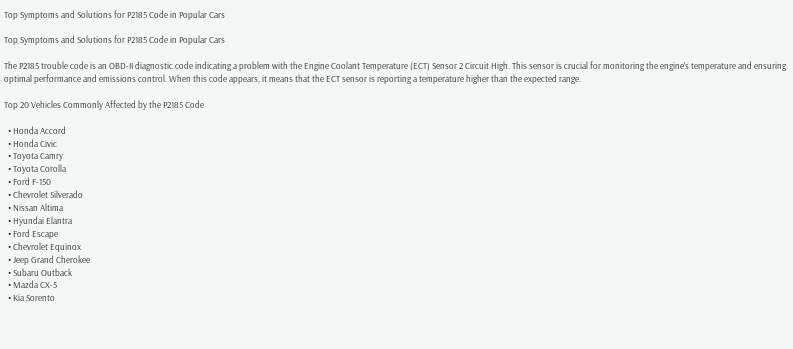Top Symptoms and Solutions for P2185 Code in Popular Cars

Top Symptoms and Solutions for P2185 Code in Popular Cars

The P2185 trouble code is an OBD-II diagnostic code indicating a problem with the Engine Coolant Temperature (ECT) Sensor 2 Circuit High. This sensor is crucial for monitoring the engine’s temperature and ensuring optimal performance and emissions control. When this code appears, it means that the ECT sensor is reporting a temperature higher than the expected range.

Top 20 Vehicles Commonly Affected by the P2185 Code

  • Honda Accord
  • Honda Civic
  • Toyota Camry
  • Toyota Corolla
  • Ford F-150
  • Chevrolet Silverado
  • Nissan Altima
  • Hyundai Elantra
  • Ford Escape
  • Chevrolet Equinox
  • Jeep Grand Cherokee
  • Subaru Outback
  • Mazda CX-5
  • Kia Sorento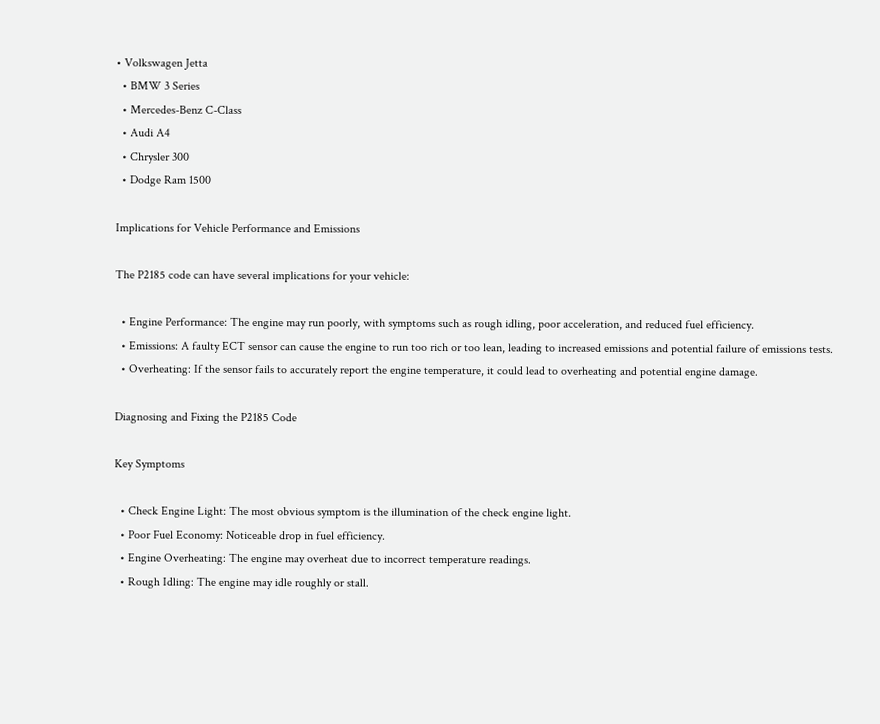• Volkswagen Jetta
  • BMW 3 Series
  • Mercedes-Benz C-Class
  • Audi A4
  • Chrysler 300
  • Dodge Ram 1500

Implications for Vehicle Performance and Emissions

The P2185 code can have several implications for your vehicle:

  • Engine Performance: The engine may run poorly, with symptoms such as rough idling, poor acceleration, and reduced fuel efficiency.
  • Emissions: A faulty ECT sensor can cause the engine to run too rich or too lean, leading to increased emissions and potential failure of emissions tests.
  • Overheating: If the sensor fails to accurately report the engine temperature, it could lead to overheating and potential engine damage.

Diagnosing and Fixing the P2185 Code

Key Symptoms

  • Check Engine Light: The most obvious symptom is the illumination of the check engine light.
  • Poor Fuel Economy: Noticeable drop in fuel efficiency.
  • Engine Overheating: The engine may overheat due to incorrect temperature readings.
  • Rough Idling: The engine may idle roughly or stall.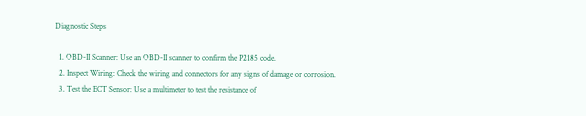Diagnostic Steps

  1. OBD-II Scanner: Use an OBD-II scanner to confirm the P2185 code.
  2. Inspect Wiring: Check the wiring and connectors for any signs of damage or corrosion.
  3. Test the ECT Sensor: Use a multimeter to test the resistance of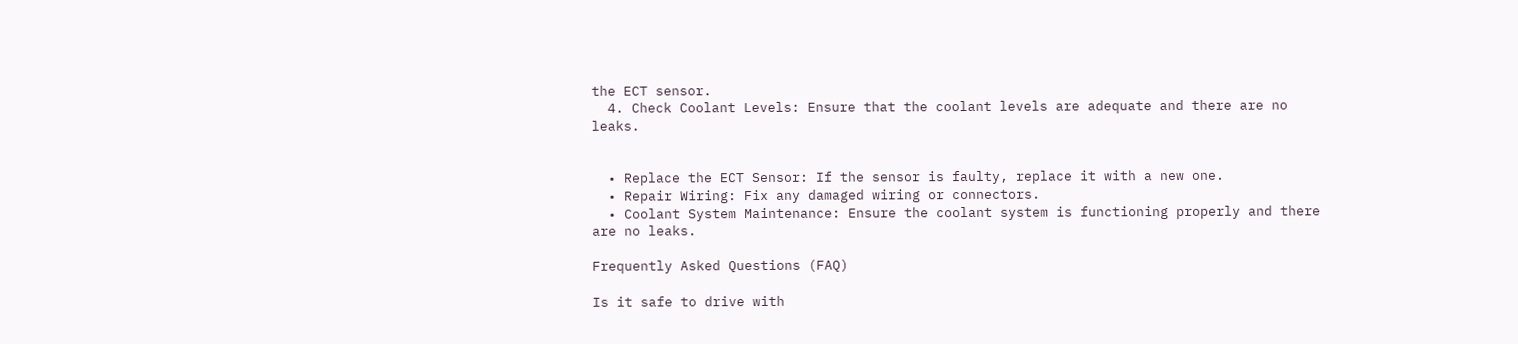the ECT sensor.
  4. Check Coolant Levels: Ensure that the coolant levels are adequate and there are no leaks.


  • Replace the ECT Sensor: If the sensor is faulty, replace it with a new one.
  • Repair Wiring: Fix any damaged wiring or connectors.
  • Coolant System Maintenance: Ensure the coolant system is functioning properly and there are no leaks.

Frequently Asked Questions (FAQ)

Is it safe to drive with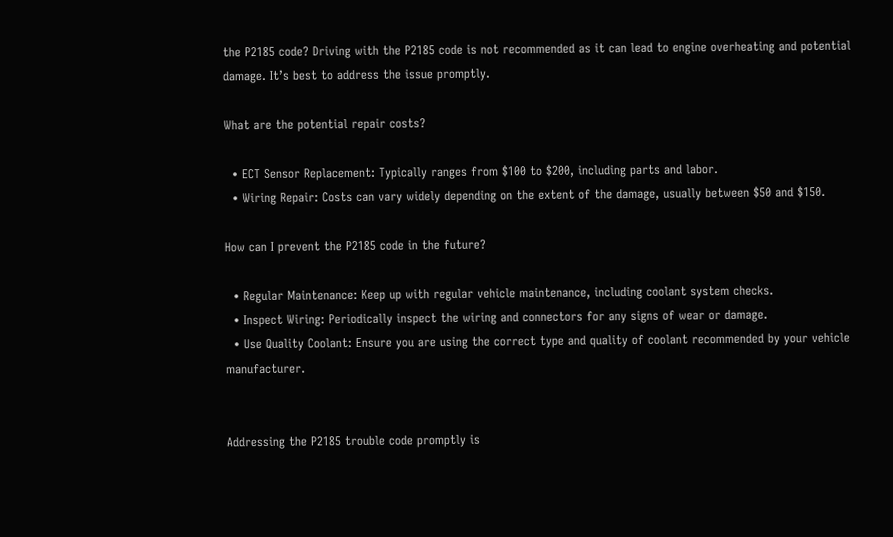the P2185 code? Driving with the P2185 code is not recommended as it can lead to engine overheating and potential damage. It’s best to address the issue promptly.

What are the potential repair costs?

  • ECT Sensor Replacement: Typically ranges from $100 to $200, including parts and labor.
  • Wiring Repair: Costs can vary widely depending on the extent of the damage, usually between $50 and $150.

How can I prevent the P2185 code in the future?

  • Regular Maintenance: Keep up with regular vehicle maintenance, including coolant system checks.
  • Inspect Wiring: Periodically inspect the wiring and connectors for any signs of wear or damage.
  • Use Quality Coolant: Ensure you are using the correct type and quality of coolant recommended by your vehicle manufacturer.


Addressing the P2185 trouble code promptly is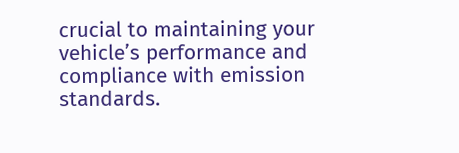crucial to maintaining your vehicle’s performance and compliance with emission standards.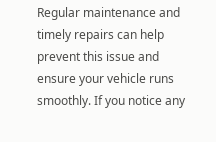Regular maintenance and timely repairs can help prevent this issue and ensure your vehicle runs smoothly. If you notice any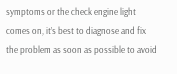symptoms or the check engine light comes on, it’s best to diagnose and fix the problem as soon as possible to avoid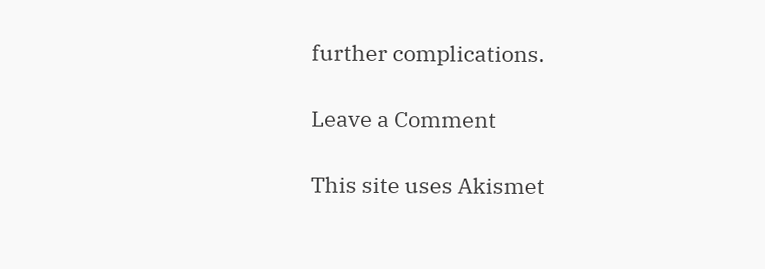further complications.

Leave a Comment

This site uses Akismet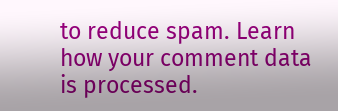to reduce spam. Learn how your comment data is processed.